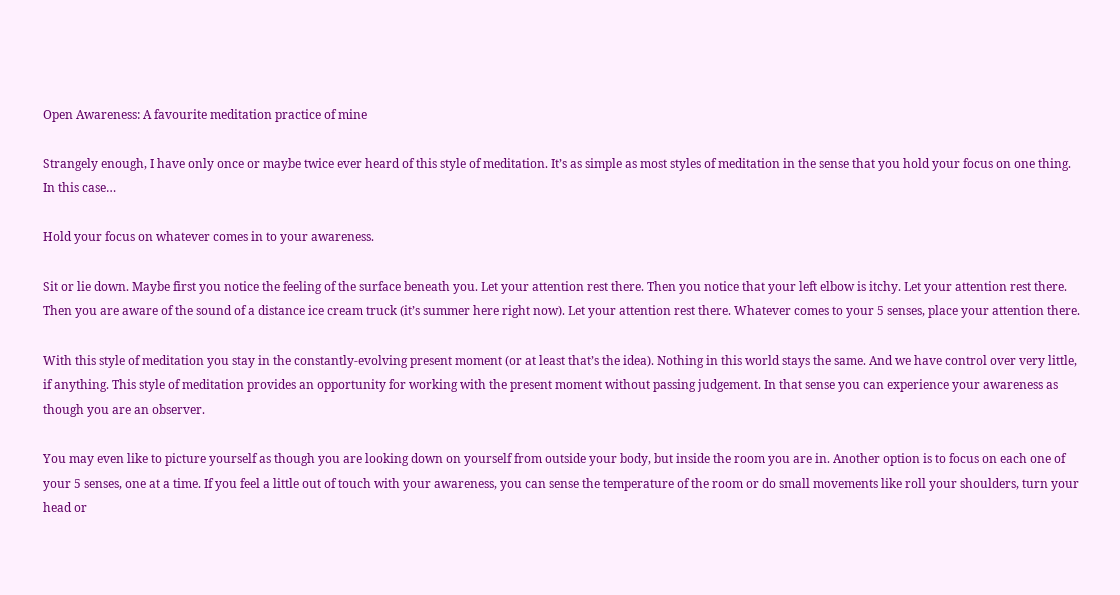Open Awareness: A favourite meditation practice of mine

Strangely enough, I have only once or maybe twice ever heard of this style of meditation. It’s as simple as most styles of meditation in the sense that you hold your focus on one thing. In this case…

Hold your focus on whatever comes in to your awareness.

Sit or lie down. Maybe first you notice the feeling of the surface beneath you. Let your attention rest there. Then you notice that your left elbow is itchy. Let your attention rest there. Then you are aware of the sound of a distance ice cream truck (it’s summer here right now). Let your attention rest there. Whatever comes to your 5 senses, place your attention there.

With this style of meditation you stay in the constantly-evolving present moment (or at least that’s the idea). Nothing in this world stays the same. And we have control over very little, if anything. This style of meditation provides an opportunity for working with the present moment without passing judgement. In that sense you can experience your awareness as though you are an observer.

You may even like to picture yourself as though you are looking down on yourself from outside your body, but inside the room you are in. Another option is to focus on each one of your 5 senses, one at a time. If you feel a little out of touch with your awareness, you can sense the temperature of the room or do small movements like roll your shoulders, turn your head or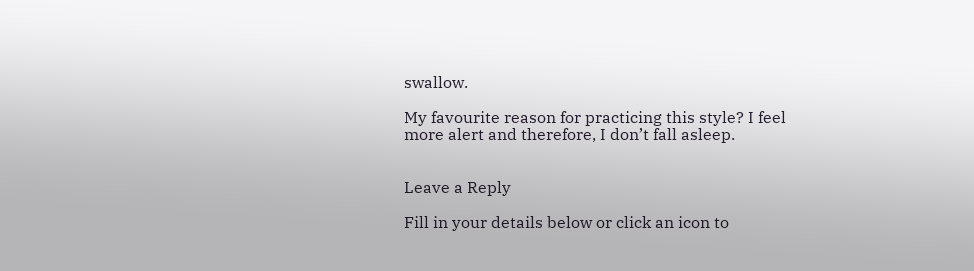swallow.

My favourite reason for practicing this style? I feel more alert and therefore, I don’t fall asleep.


Leave a Reply

Fill in your details below or click an icon to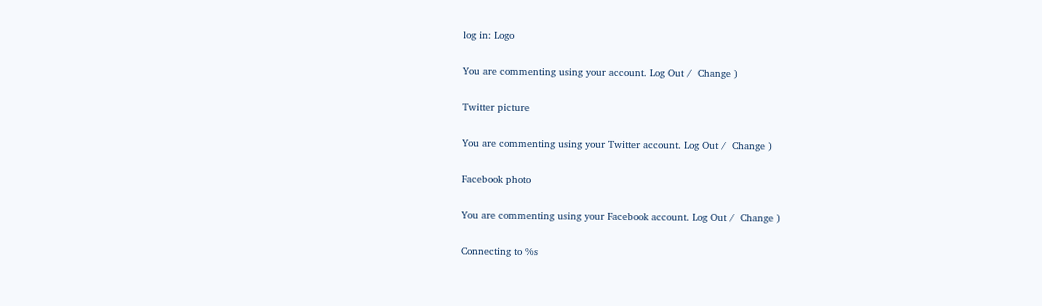log in: Logo

You are commenting using your account. Log Out /  Change )

Twitter picture

You are commenting using your Twitter account. Log Out /  Change )

Facebook photo

You are commenting using your Facebook account. Log Out /  Change )

Connecting to %s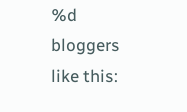%d bloggers like this: